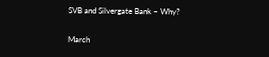SVB and Silvergate Bank – Why?

March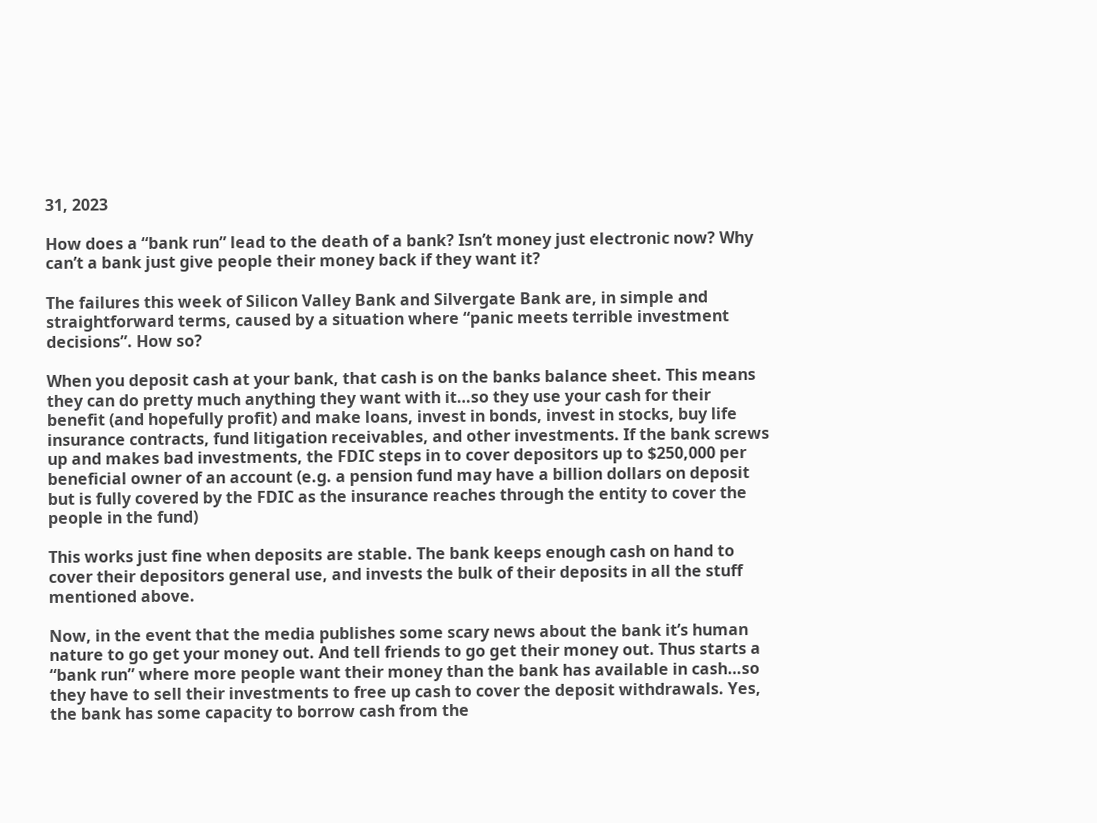31, 2023

How does a “bank run” lead to the death of a bank? Isn’t money just electronic now? Why can’t a bank just give people their money back if they want it?

The failures this week of Silicon Valley Bank and Silvergate Bank are, in simple and straightforward terms, caused by a situation where “panic meets terrible investment decisions”. How so?

When you deposit cash at your bank, that cash is on the banks balance sheet. This means they can do pretty much anything they want with it…so they use your cash for their benefit (and hopefully profit) and make loans, invest in bonds, invest in stocks, buy life insurance contracts, fund litigation receivables, and other investments. If the bank screws up and makes bad investments, the FDIC steps in to cover depositors up to $250,000 per beneficial owner of an account (e.g. a pension fund may have a billion dollars on deposit but is fully covered by the FDIC as the insurance reaches through the entity to cover the people in the fund)

This works just fine when deposits are stable. The bank keeps enough cash on hand to cover their depositors general use, and invests the bulk of their deposits in all the stuff mentioned above.

Now, in the event that the media publishes some scary news about the bank it’s human nature to go get your money out. And tell friends to go get their money out. Thus starts a “bank run” where more people want their money than the bank has available in cash…so they have to sell their investments to free up cash to cover the deposit withdrawals. Yes, the bank has some capacity to borrow cash from the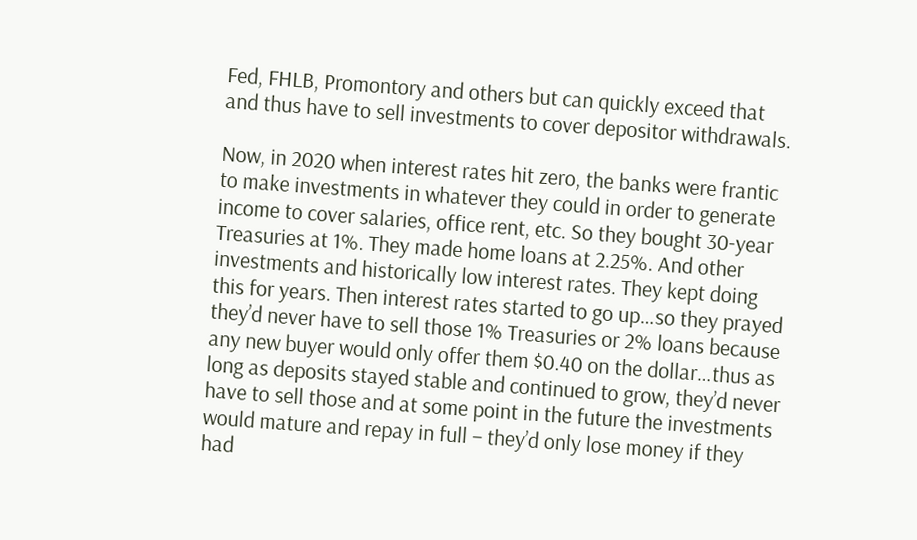Fed, FHLB, Promontory and others but can quickly exceed that and thus have to sell investments to cover depositor withdrawals.

Now, in 2020 when interest rates hit zero, the banks were frantic to make investments in whatever they could in order to generate income to cover salaries, office rent, etc. So they bought 30-year Treasuries at 1%. They made home loans at 2.25%. And other investments and historically low interest rates. They kept doing this for years. Then interest rates started to go up…so they prayed they’d never have to sell those 1% Treasuries or 2% loans because any new buyer would only offer them $0.40 on the dollar…thus as long as deposits stayed stable and continued to grow, they’d never have to sell those and at some point in the future the investments would mature and repay in full – they’d only lose money if they had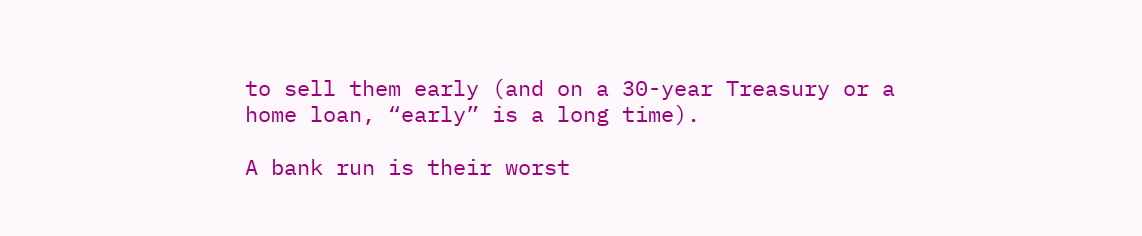to sell them early (and on a 30-year Treasury or a home loan, “early” is a long time).

A bank run is their worst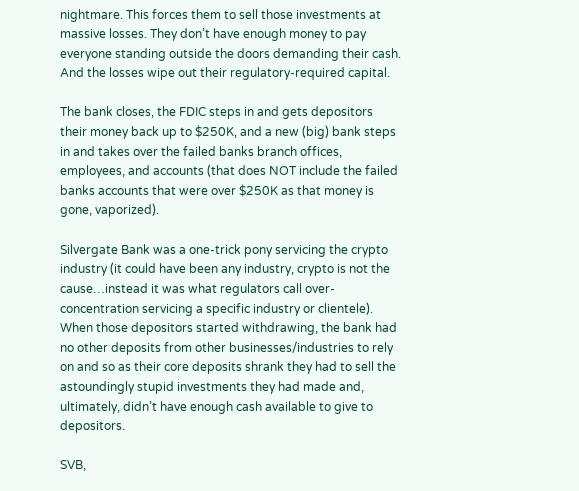nightmare. This forces them to sell those investments at massive losses. They don’t have enough money to pay everyone standing outside the doors demanding their cash. And the losses wipe out their regulatory-required capital.

The bank closes, the FDIC steps in and gets depositors their money back up to $250K, and a new (big) bank steps in and takes over the failed banks branch offices, employees, and accounts (that does NOT include the failed banks accounts that were over $250K as that money is gone, vaporized).

Silvergate Bank was a one-trick pony servicing the crypto industry (it could have been any industry, crypto is not the cause…instead it was what regulators call over-concentration servicing a specific industry or clientele). When those depositors started withdrawing, the bank had no other deposits from other businesses/industries to rely on and so as their core deposits shrank they had to sell the astoundingly stupid investments they had made and, ultimately, didn’t have enough cash available to give to depositors.

SVB,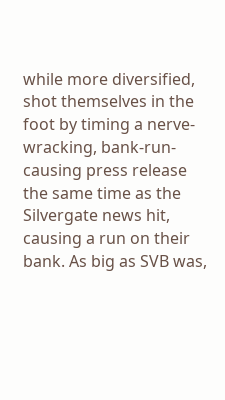while more diversified, shot themselves in the foot by timing a nerve-wracking, bank-run-causing press release the same time as the Silvergate news hit, causing a run on their bank. As big as SVB was,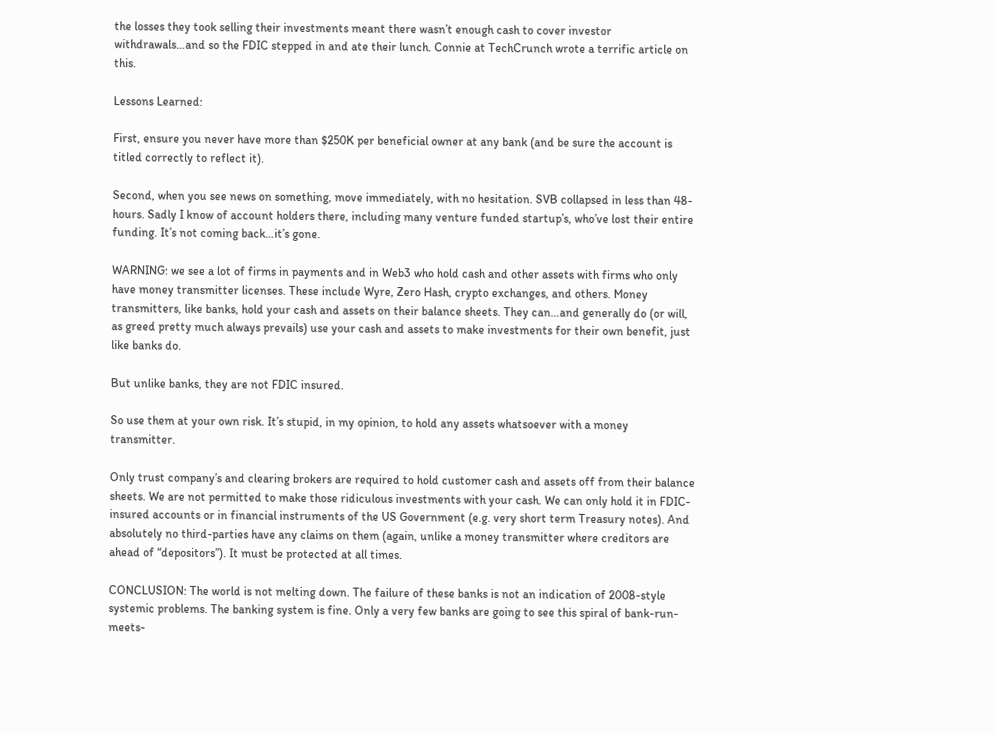the losses they took selling their investments meant there wasn’t enough cash to cover investor withdrawals…and so the FDIC stepped in and ate their lunch. Connie at TechCrunch wrote a terrific article on this.

Lessons Learned:

First, ensure you never have more than $250K per beneficial owner at any bank (and be sure the account is titled correctly to reflect it).

Second, when you see news on something, move immediately, with no hesitation. SVB collapsed in less than 48-hours. Sadly I know of account holders there, including many venture funded startup’s, who’ve lost their entire funding. It’s not coming back…it’s gone.

WARNING: we see a lot of firms in payments and in Web3 who hold cash and other assets with firms who only have money transmitter licenses. These include Wyre, Zero Hash, crypto exchanges, and others. Money transmitters, like banks, hold your cash and assets on their balance sheets. They can…and generally do (or will, as greed pretty much always prevails) use your cash and assets to make investments for their own benefit, just like banks do.

But unlike banks, they are not FDIC insured.

So use them at your own risk. It’s stupid, in my opinion, to hold any assets whatsoever with a money transmitter.

Only trust company’s and clearing brokers are required to hold customer cash and assets off from their balance sheets. We are not permitted to make those ridiculous investments with your cash. We can only hold it in FDIC-insured accounts or in financial instruments of the US Government (e.g. very short term Treasury notes). And absolutely no third-parties have any claims on them (again, unlike a money transmitter where creditors are ahead of “depositors”). It must be protected at all times.

CONCLUSION: The world is not melting down. The failure of these banks is not an indication of 2008-style systemic problems. The banking system is fine. Only a very few banks are going to see this spiral of bank-run-meets-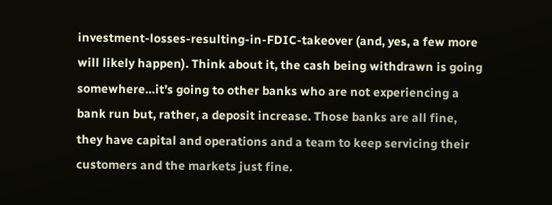investment-losses-resulting-in-FDIC-takeover (and, yes, a few more will likely happen). Think about it, the cash being withdrawn is going somewhere…it’s going to other banks who are not experiencing a bank run but, rather, a deposit increase. Those banks are all fine, they have capital and operations and a team to keep servicing their customers and the markets just fine.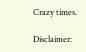Crazy times.

Disclaimer: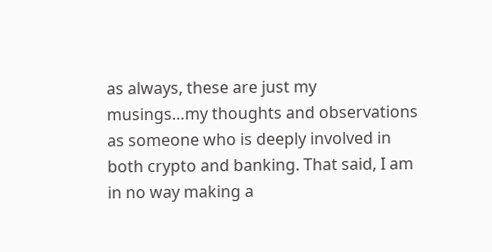as always, these are just my musings…my thoughts and observations as someone who is deeply involved in both crypto and banking. That said, I am in no way making a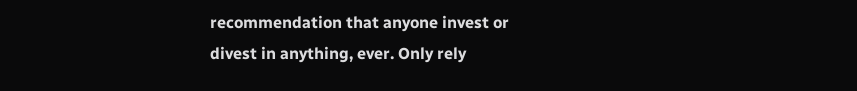recommendation that anyone invest or divest in anything, ever. Only rely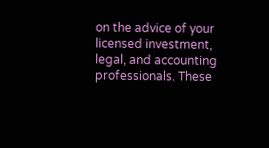on the advice of your licensed investment, legal, and accounting professionals. These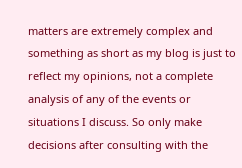matters are extremely complex and something as short as my blog is just to reflect my opinions, not a complete analysis of any of the events or situations I discuss. So only make decisions after consulting with the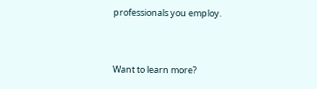professionals you employ.


Want to learn more?